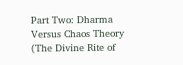Part Two: Dharma Versus Chaos Theory (The Divine Rite of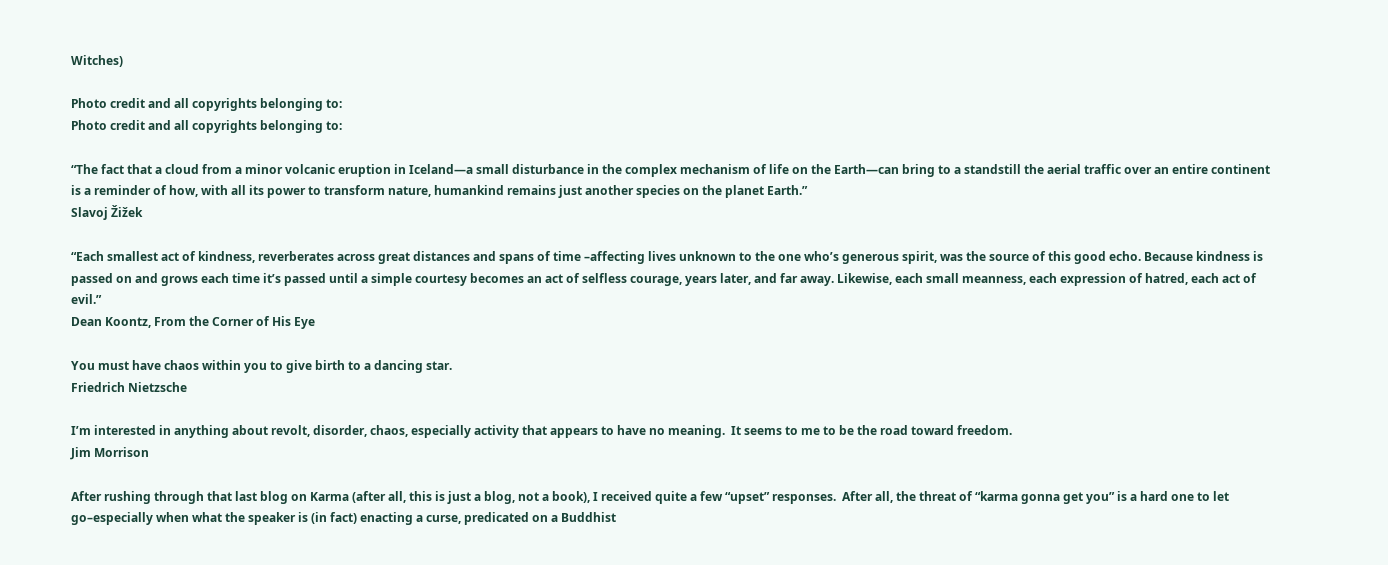Witches)

Photo credit and all copyrights belonging to:
Photo credit and all copyrights belonging to:

“The fact that a cloud from a minor volcanic eruption in Iceland—a small disturbance in the complex mechanism of life on the Earth—can bring to a standstill the aerial traffic over an entire continent is a reminder of how, with all its power to transform nature, humankind remains just another species on the planet Earth.”
Slavoj Žižek

“Each smallest act of kindness, reverberates across great distances and spans of time –affecting lives unknown to the one who’s generous spirit, was the source of this good echo. Because kindness is passed on and grows each time it’s passed until a simple courtesy becomes an act of selfless courage, years later, and far away. Likewise, each small meanness, each expression of hatred, each act of evil.”
Dean Koontz, From the Corner of His Eye

You must have chaos within you to give birth to a dancing star.
Friedrich Nietzsche

I’m interested in anything about revolt, disorder, chaos, especially activity that appears to have no meaning.  It seems to me to be the road toward freedom.
Jim Morrison

After rushing through that last blog on Karma (after all, this is just a blog, not a book), I received quite a few “upset” responses.  After all, the threat of “karma gonna get you” is a hard one to let go–especially when what the speaker is (in fact) enacting a curse, predicated on a Buddhist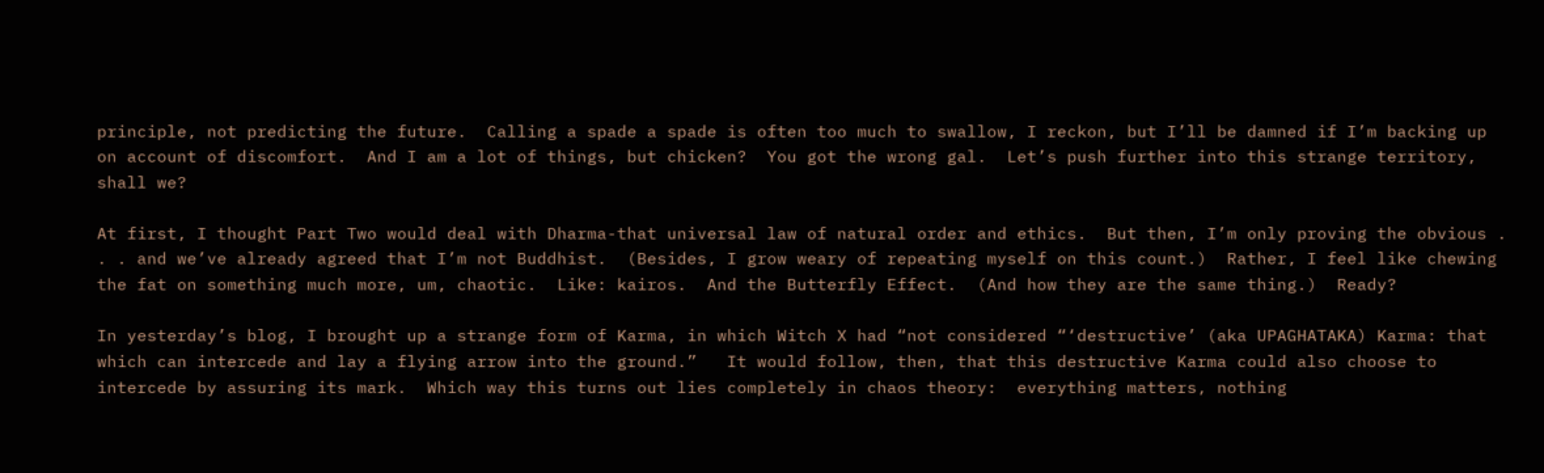principle, not predicting the future.  Calling a spade a spade is often too much to swallow, I reckon, but I’ll be damned if I’m backing up on account of discomfort.  And I am a lot of things, but chicken?  You got the wrong gal.  Let’s push further into this strange territory, shall we?

At first, I thought Part Two would deal with Dharma-that universal law of natural order and ethics.  But then, I’m only proving the obvious . . . and we’ve already agreed that I’m not Buddhist.  (Besides, I grow weary of repeating myself on this count.)  Rather, I feel like chewing the fat on something much more, um, chaotic.  Like: kairos.  And the Butterfly Effect.  (And how they are the same thing.)  Ready?

In yesterday’s blog, I brought up a strange form of Karma, in which Witch X had “not considered “‘destructive’ (aka UPAGHATAKA) Karma: that which can intercede and lay a flying arrow into the ground.”   It would follow, then, that this destructive Karma could also choose to intercede by assuring its mark.  Which way this turns out lies completely in chaos theory:  everything matters, nothing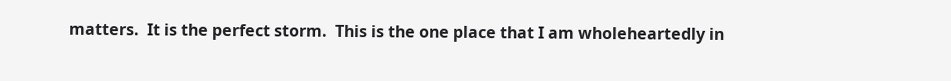matters.  It is the perfect storm.  This is the one place that I am wholeheartedly in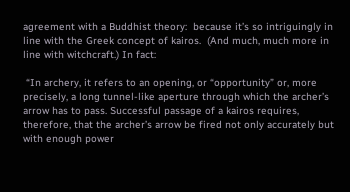agreement with a Buddhist theory:  because it’s so intriguingly in line with the Greek concept of kairos.  (And much, much more in line with witchcraft.) In fact:

 “In archery, it refers to an opening, or “opportunity” or, more precisely, a long tunnel-like aperture through which the archer’s arrow has to pass. Successful passage of a kairos requires, therefore, that the archer’s arrow be fired not only accurately but with enough power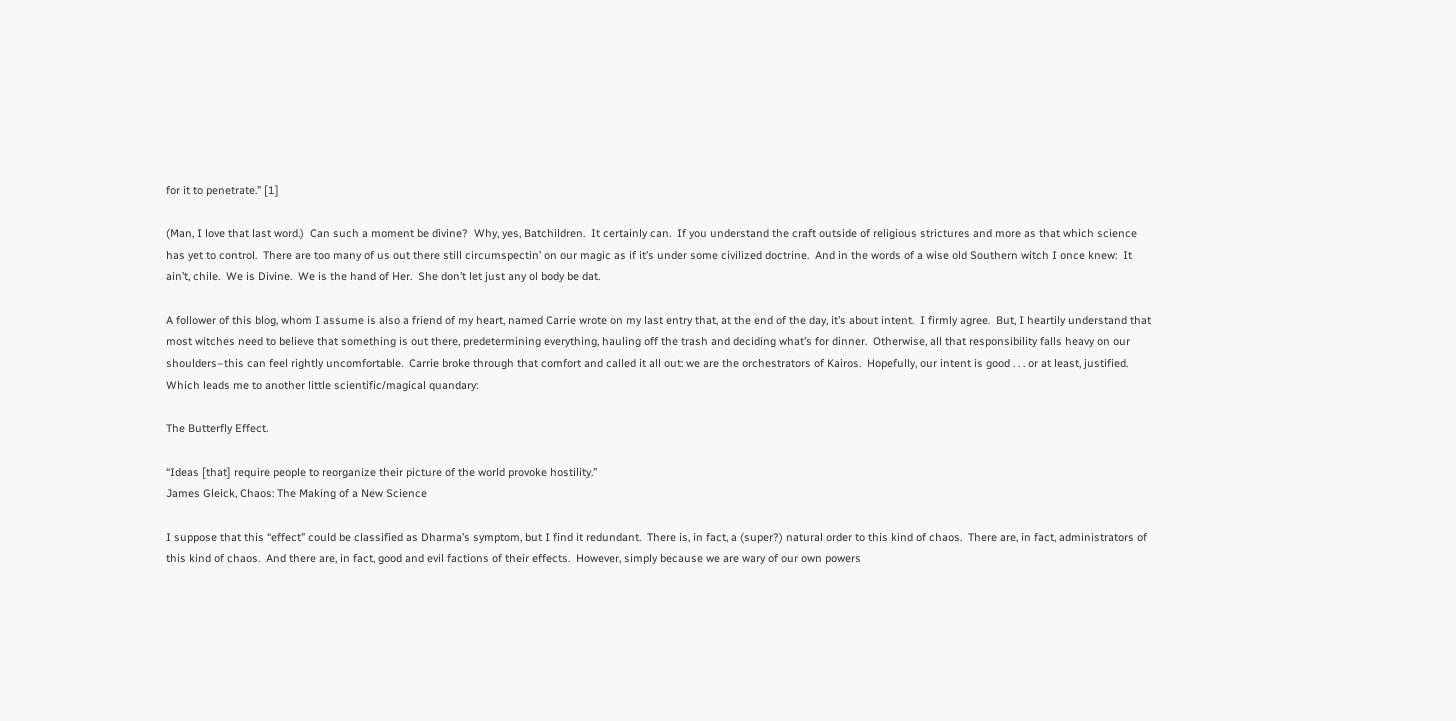for it to penetrate.” [1]

(Man, I love that last word.)  Can such a moment be divine?  Why, yes, Batchildren.  It certainly can.  If you understand the craft outside of religious strictures and more as that which science has yet to control.  There are too many of us out there still circumspectin’ on our magic as if it’s under some civilized doctrine.  And in the words of a wise old Southern witch I once knew:  It ain’t, chile.  We is Divine.  We is the hand of Her.  She don’t let just any ol body be dat.

A follower of this blog, whom I assume is also a friend of my heart, named Carrie wrote on my last entry that, at the end of the day, it’s about intent.  I firmly agree.  But, I heartily understand that most witches need to believe that something is out there, predetermining everything, hauling off the trash and deciding what’s for dinner.  Otherwise, all that responsibility falls heavy on our shoulders–this can feel rightly uncomfortable.  Carrie broke through that comfort and called it all out: we are the orchestrators of Kairos.  Hopefully, our intent is good . . . or at least, justified.  Which leads me to another little scientific/magical quandary:

The Butterfly Effect.

“Ideas [that] require people to reorganize their picture of the world provoke hostility.”
James Gleick, Chaos: The Making of a New Science

I suppose that this “effect” could be classified as Dharma’s symptom, but I find it redundant.  There is, in fact, a (super?) natural order to this kind of chaos.  There are, in fact, administrators of this kind of chaos.  And there are, in fact, good and evil factions of their effects.  However, simply because we are wary of our own powers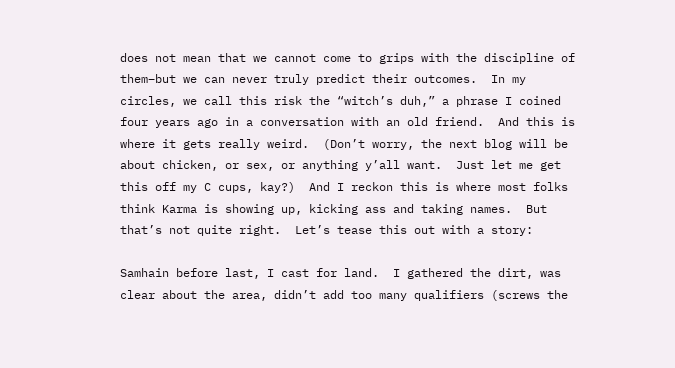does not mean that we cannot come to grips with the discipline of them–but we can never truly predict their outcomes.  In my circles, we call this risk the “witch’s duh,” a phrase I coined four years ago in a conversation with an old friend.  And this is where it gets really weird.  (Don’t worry, the next blog will be about chicken, or sex, or anything y’all want.  Just let me get this off my C cups, kay?)  And I reckon this is where most folks think Karma is showing up, kicking ass and taking names.  But that’s not quite right.  Let’s tease this out with a story:

Samhain before last, I cast for land.  I gathered the dirt, was clear about the area, didn’t add too many qualifiers (screws the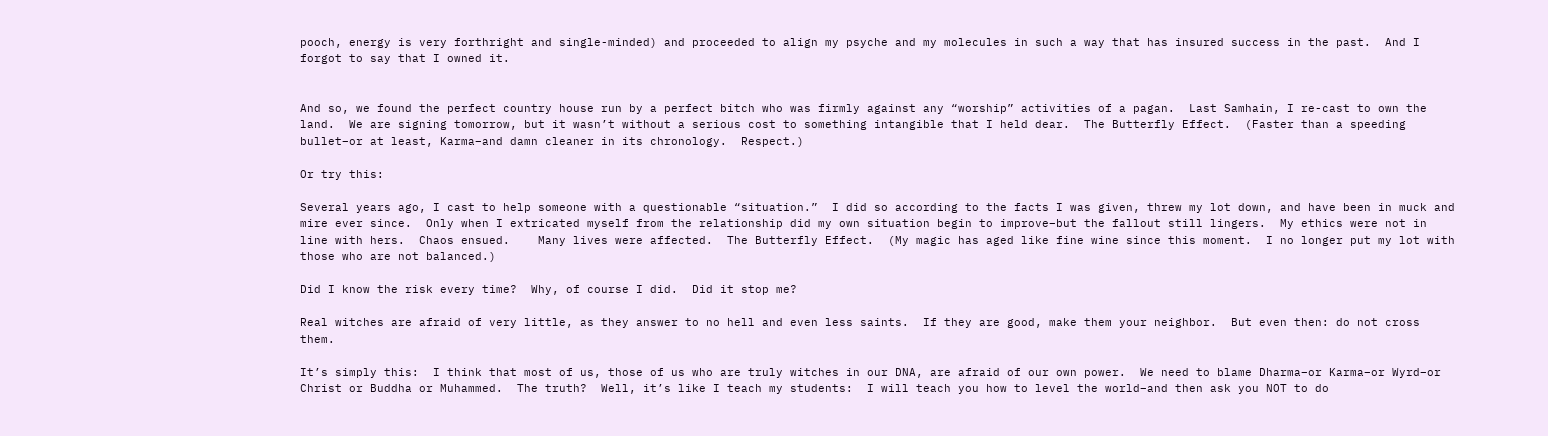pooch, energy is very forthright and single-minded) and proceeded to align my psyche and my molecules in such a way that has insured success in the past.  And I forgot to say that I owned it.


And so, we found the perfect country house run by a perfect bitch who was firmly against any “worship” activities of a pagan.  Last Samhain, I re-cast to own the land.  We are signing tomorrow, but it wasn’t without a serious cost to something intangible that I held dear.  The Butterfly Effect.  (Faster than a speeding bullet–or at least, Karma–and damn cleaner in its chronology.  Respect.)

Or try this:

Several years ago, I cast to help someone with a questionable “situation.”  I did so according to the facts I was given, threw my lot down, and have been in muck and mire ever since.  Only when I extricated myself from the relationship did my own situation begin to improve–but the fallout still lingers.  My ethics were not in line with hers.  Chaos ensued.    Many lives were affected.  The Butterfly Effect.  (My magic has aged like fine wine since this moment.  I no longer put my lot with those who are not balanced.)

Did I know the risk every time?  Why, of course I did.  Did it stop me?

Real witches are afraid of very little, as they answer to no hell and even less saints.  If they are good, make them your neighbor.  But even then: do not cross them.

It’s simply this:  I think that most of us, those of us who are truly witches in our DNA, are afraid of our own power.  We need to blame Dharma–or Karma–or Wyrd–or Christ or Buddha or Muhammed.  The truth?  Well, it’s like I teach my students:  I will teach you how to level the world–and then ask you NOT to do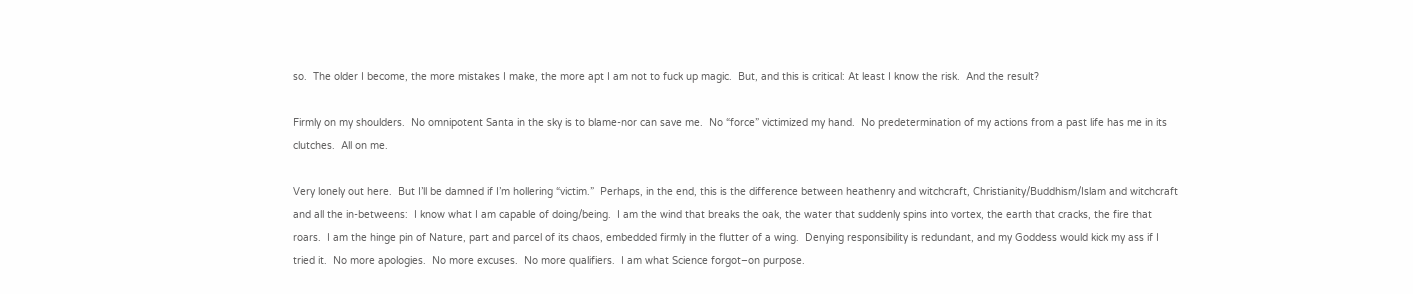so.  The older I become, the more mistakes I make, the more apt I am not to fuck up magic.  But, and this is critical: At least I know the risk.  And the result?

Firmly on my shoulders.  No omnipotent Santa in the sky is to blame-nor can save me.  No “force” victimized my hand.  No predetermination of my actions from a past life has me in its clutches.  All on me.

Very lonely out here.  But I’ll be damned if I’m hollering “victim.”  Perhaps, in the end, this is the difference between heathenry and witchcraft, Christianity/Buddhism/Islam and witchcraft and all the in-betweens:  I know what I am capable of doing/being.  I am the wind that breaks the oak, the water that suddenly spins into vortex, the earth that cracks, the fire that roars.  I am the hinge pin of Nature, part and parcel of its chaos, embedded firmly in the flutter of a wing.  Denying responsibility is redundant, and my Goddess would kick my ass if I tried it.  No more apologies.  No more excuses.  No more qualifiers.  I am what Science forgot–on purpose.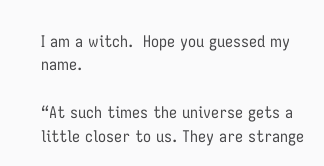I am a witch.  Hope you guessed my name.

“At such times the universe gets a little closer to us. They are strange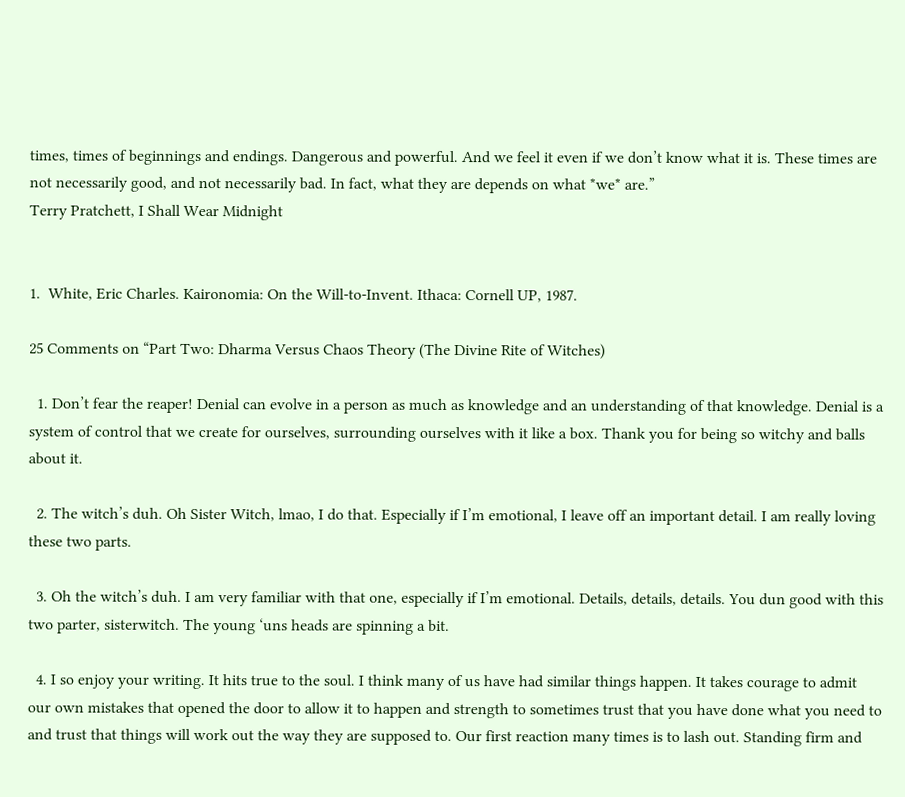times, times of beginnings and endings. Dangerous and powerful. And we feel it even if we don’t know what it is. These times are not necessarily good, and not necessarily bad. In fact, what they are depends on what *we* are.”
Terry Pratchett, I Shall Wear Midnight


1.  White, Eric Charles. Kaironomia: On the Will-to-Invent. Ithaca: Cornell UP, 1987.

25 Comments on “Part Two: Dharma Versus Chaos Theory (The Divine Rite of Witches)

  1. Don’t fear the reaper! Denial can evolve in a person as much as knowledge and an understanding of that knowledge. Denial is a system of control that we create for ourselves, surrounding ourselves with it like a box. Thank you for being so witchy and balls about it.

  2. The witch’s duh. Oh Sister Witch, lmao, I do that. Especially if I’m emotional, I leave off an important detail. I am really loving these two parts.

  3. Oh the witch’s duh. I am very familiar with that one, especially if I’m emotional. Details, details, details. You dun good with this two parter, sisterwitch. The young ‘uns heads are spinning a bit.

  4. I so enjoy your writing. It hits true to the soul. I think many of us have had similar things happen. It takes courage to admit our own mistakes that opened the door to allow it to happen and strength to sometimes trust that you have done what you need to and trust that things will work out the way they are supposed to. Our first reaction many times is to lash out. Standing firm and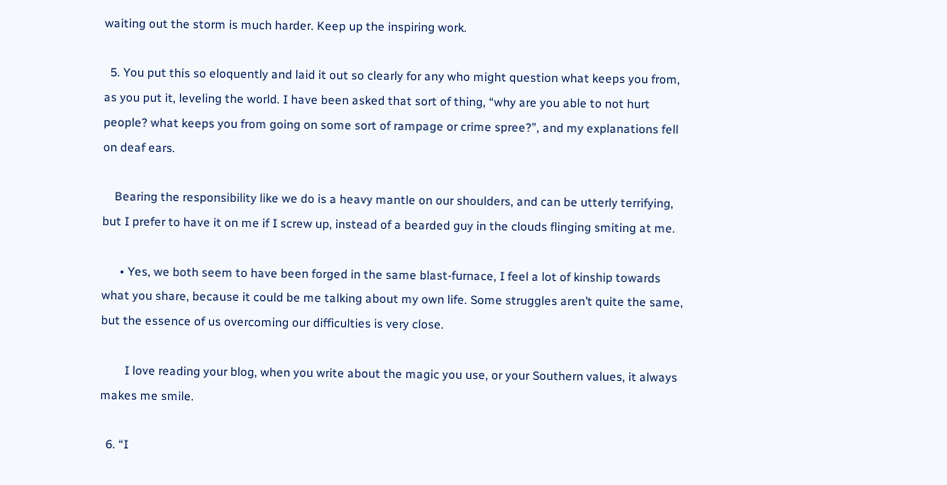waiting out the storm is much harder. Keep up the inspiring work.

  5. You put this so eloquently and laid it out so clearly for any who might question what keeps you from, as you put it, leveling the world. I have been asked that sort of thing, “why are you able to not hurt people? what keeps you from going on some sort of rampage or crime spree?”, and my explanations fell on deaf ears.

    Bearing the responsibility like we do is a heavy mantle on our shoulders, and can be utterly terrifying, but I prefer to have it on me if I screw up, instead of a bearded guy in the clouds flinging smiting at me.

      • Yes, we both seem to have been forged in the same blast-furnace, I feel a lot of kinship towards what you share, because it could be me talking about my own life. Some struggles aren’t quite the same, but the essence of us overcoming our difficulties is very close.

        I love reading your blog, when you write about the magic you use, or your Southern values, it always makes me smile.

  6. “I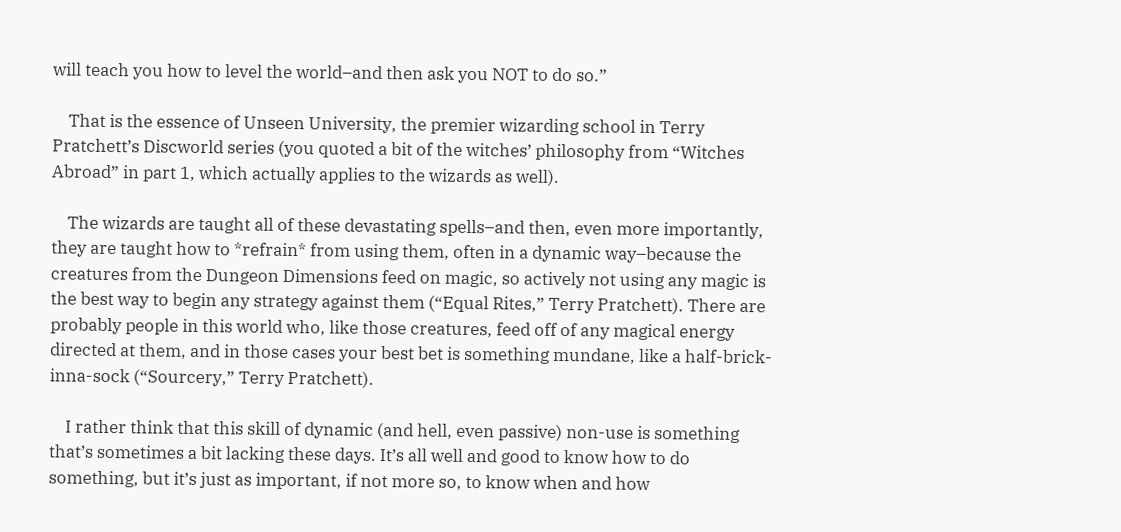will teach you how to level the world–and then ask you NOT to do so.”

    That is the essence of Unseen University, the premier wizarding school in Terry Pratchett’s Discworld series (you quoted a bit of the witches’ philosophy from “Witches Abroad” in part 1, which actually applies to the wizards as well).

    The wizards are taught all of these devastating spells–and then, even more importantly, they are taught how to *refrain* from using them, often in a dynamic way–because the creatures from the Dungeon Dimensions feed on magic, so actively not using any magic is the best way to begin any strategy against them (“Equal Rites,” Terry Pratchett). There are probably people in this world who, like those creatures, feed off of any magical energy directed at them, and in those cases your best bet is something mundane, like a half-brick-inna-sock (“Sourcery,” Terry Pratchett).

    I rather think that this skill of dynamic (and hell, even passive) non-use is something that’s sometimes a bit lacking these days. It’s all well and good to know how to do something, but it’s just as important, if not more so, to know when and how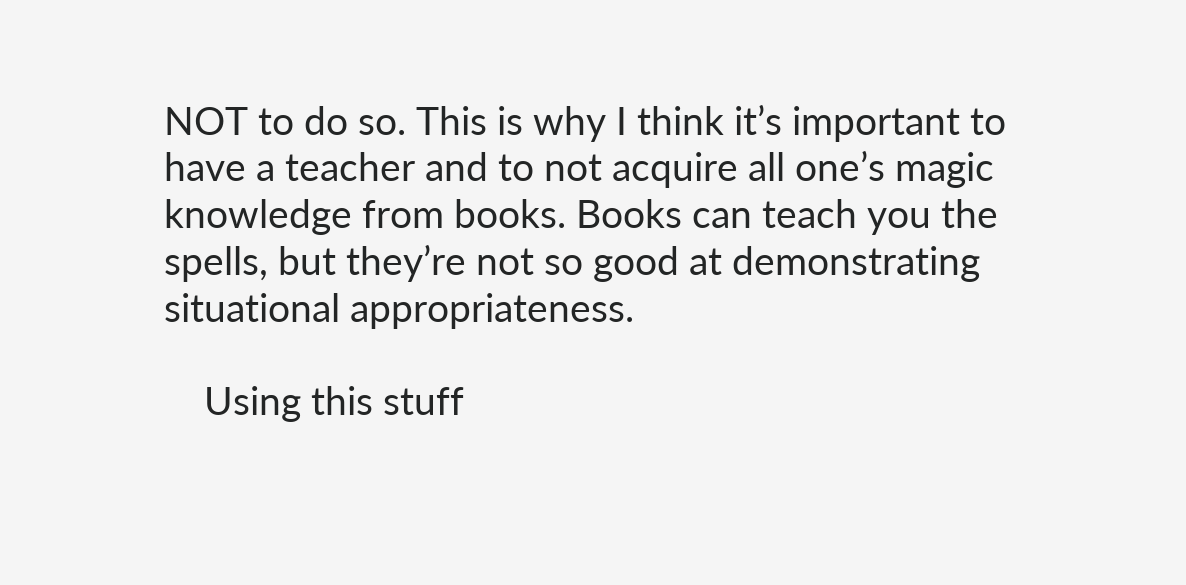NOT to do so. This is why I think it’s important to have a teacher and to not acquire all one’s magic knowledge from books. Books can teach you the spells, but they’re not so good at demonstrating situational appropriateness.

    Using this stuff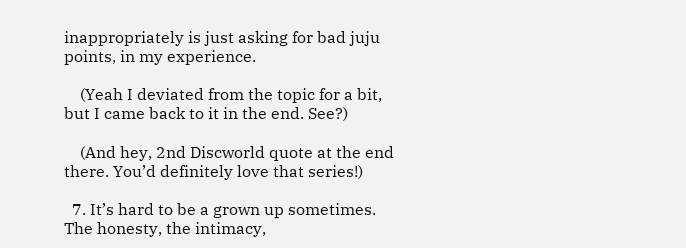inappropriately is just asking for bad juju points, in my experience.

    (Yeah I deviated from the topic for a bit, but I came back to it in the end. See?)

    (And hey, 2nd Discworld quote at the end there. You’d definitely love that series!)

  7. It’s hard to be a grown up sometimes. The honesty, the intimacy,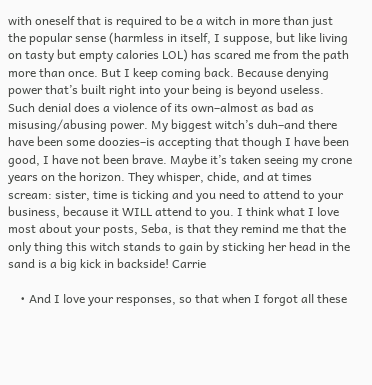with oneself that is required to be a witch in more than just the popular sense (harmless in itself, I suppose, but like living on tasty but empty calories LOL) has scared me from the path more than once. But I keep coming back. Because denying power that’s built right into your being is beyond useless. Such denial does a violence of its own–almost as bad as misusing/abusing power. My biggest witch’s duh–and there have been some doozies–is accepting that though I have been good, I have not been brave. Maybe it’s taken seeing my crone years on the horizon. They whisper, chide, and at times scream: sister, time is ticking and you need to attend to your business, because it WILL attend to you. I think what I love most about your posts, Seba, is that they remind me that the only thing this witch stands to gain by sticking her head in the sand is a big kick in backside! Carrie

    • And I love your responses, so that when I forgot all these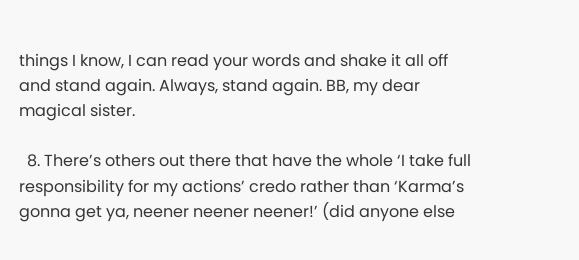things I know, I can read your words and shake it all off and stand again. Always, stand again. BB, my dear magical sister.

  8. There’s others out there that have the whole ‘I take full responsibility for my actions’ credo rather than ‘Karma’s gonna get ya, neener neener neener!’ (did anyone else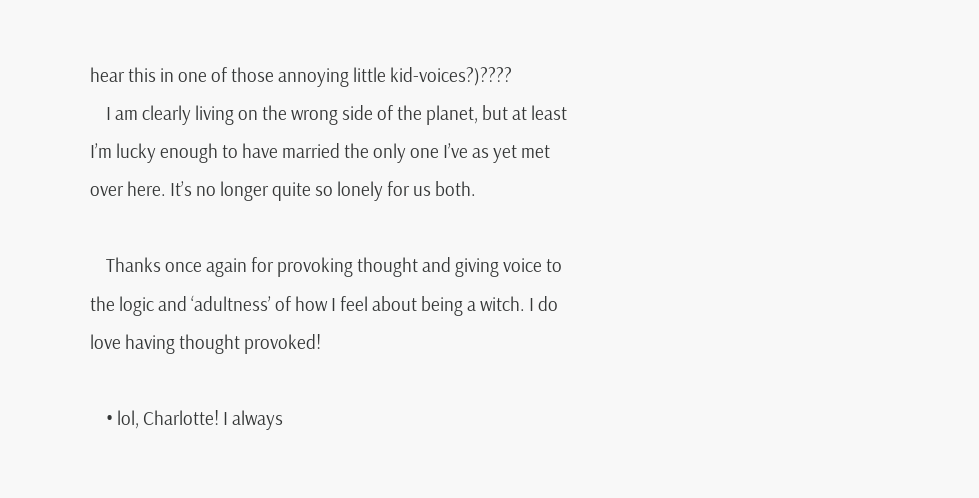hear this in one of those annoying little kid-voices?)????
    I am clearly living on the wrong side of the planet, but at least I’m lucky enough to have married the only one I’ve as yet met over here. It’s no longer quite so lonely for us both.

    Thanks once again for provoking thought and giving voice to the logic and ‘adultness’ of how I feel about being a witch. I do love having thought provoked!

    • lol, Charlotte! I always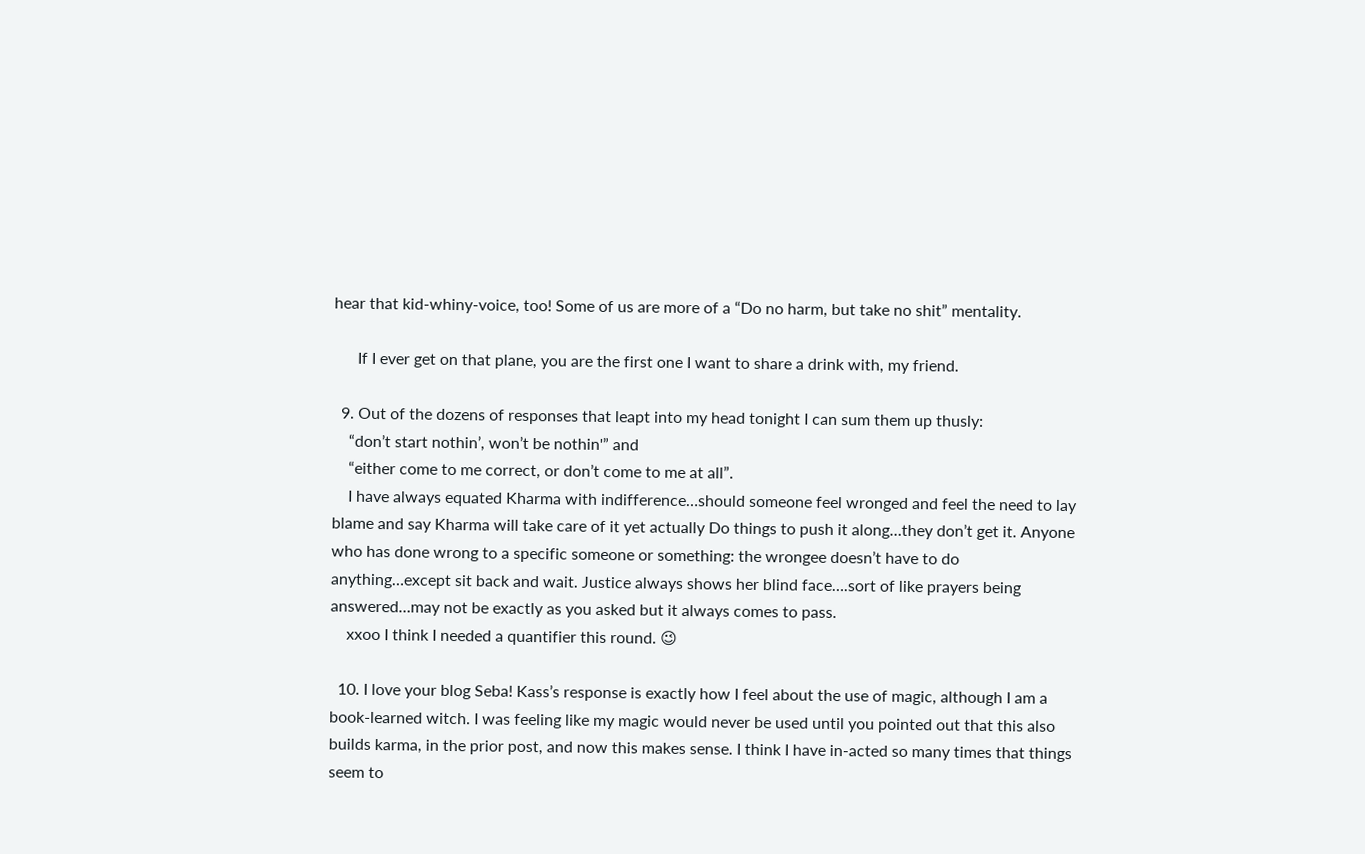hear that kid-whiny-voice, too! Some of us are more of a “Do no harm, but take no shit” mentality.

      If I ever get on that plane, you are the first one I want to share a drink with, my friend.

  9. Out of the dozens of responses that leapt into my head tonight I can sum them up thusly:
    “don’t start nothin’, won’t be nothin'” and
    “either come to me correct, or don’t come to me at all”.
    I have always equated Kharma with indifference…should someone feel wronged and feel the need to lay blame and say Kharma will take care of it yet actually Do things to push it along…they don’t get it. Anyone who has done wrong to a specific someone or something: the wrongee doesn’t have to do anything…except sit back and wait. Justice always shows her blind face….sort of like prayers being answered…may not be exactly as you asked but it always comes to pass.
    xxoo I think I needed a quantifier this round. 😉

  10. I love your blog Seba! Kass’s response is exactly how I feel about the use of magic, although I am a book-learned witch. I was feeling like my magic would never be used until you pointed out that this also builds karma, in the prior post, and now this makes sense. I think I have in-acted so many times that things seem to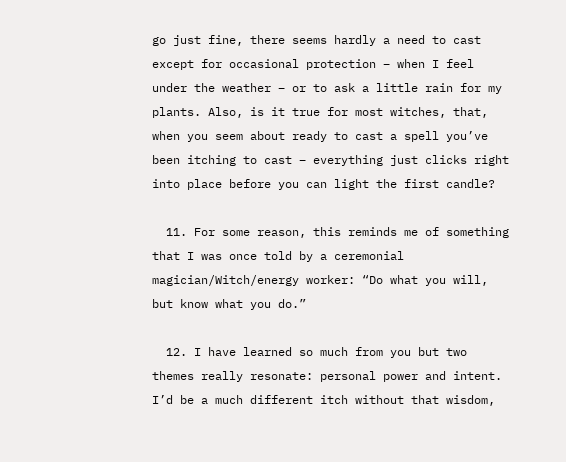go just fine, there seems hardly a need to cast except for occasional protection – when I feel under the weather – or to ask a little rain for my plants. Also, is it true for most witches, that, when you seem about ready to cast a spell you’ve been itching to cast – everything just clicks right into place before you can light the first candle?

  11. For some reason, this reminds me of something that I was once told by a ceremonial magician/Witch/energy worker: “Do what you will, but know what you do.”

  12. I have learned so much from you but two themes really resonate: personal power and intent. I’d be a much different itch without that wisdom,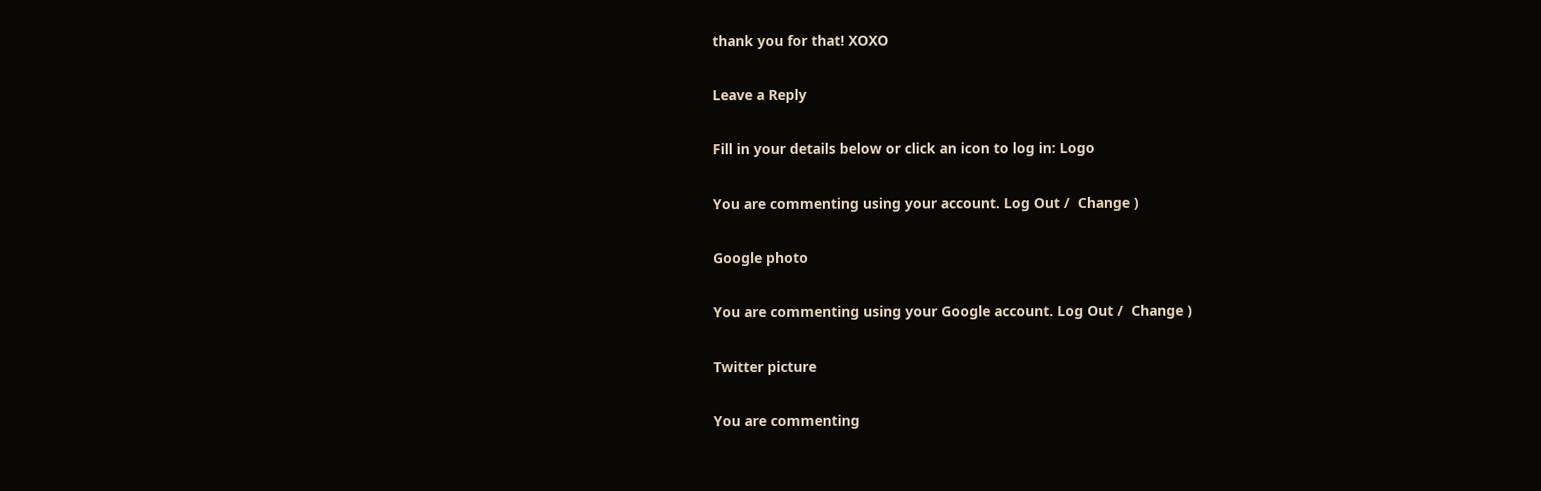thank you for that! XOXO

Leave a Reply

Fill in your details below or click an icon to log in: Logo

You are commenting using your account. Log Out /  Change )

Google photo

You are commenting using your Google account. Log Out /  Change )

Twitter picture

You are commenting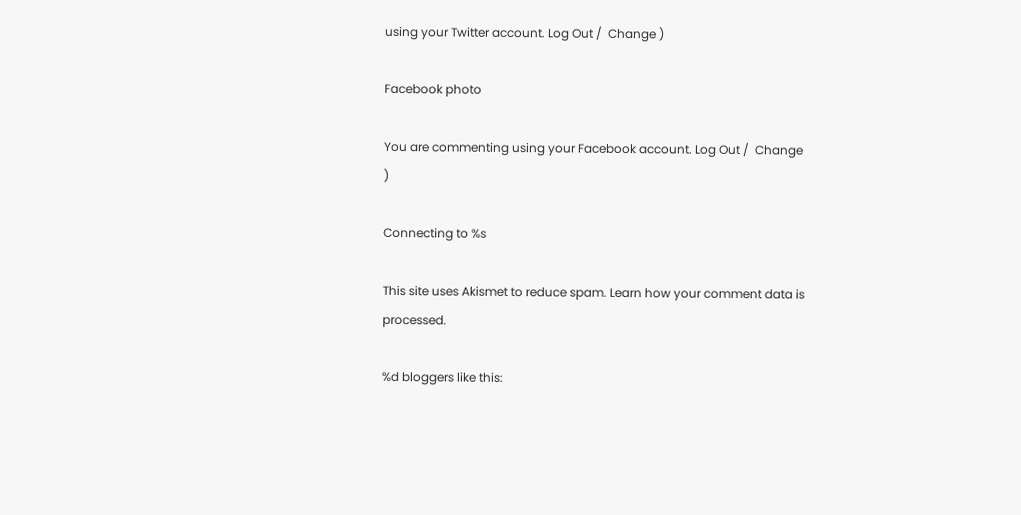using your Twitter account. Log Out /  Change )

Facebook photo

You are commenting using your Facebook account. Log Out /  Change )

Connecting to %s

This site uses Akismet to reduce spam. Learn how your comment data is processed.

%d bloggers like this: